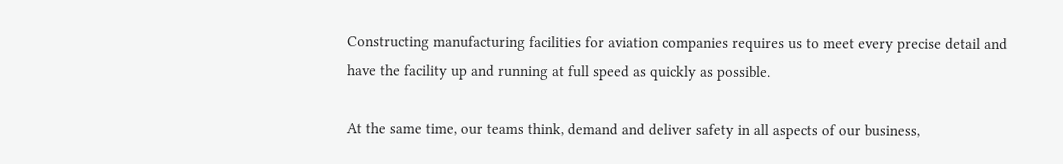Constructing manufacturing facilities for aviation companies requires us to meet every precise detail and have the facility up and running at full speed as quickly as possible.

At the same time, our teams think, demand and deliver safety in all aspects of our business,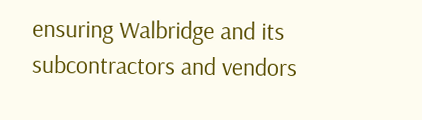ensuring Walbridge and its subcontractors and vendors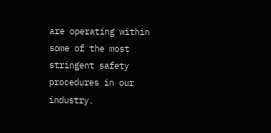are operating within some of the most stringent safety procedures in our industry.